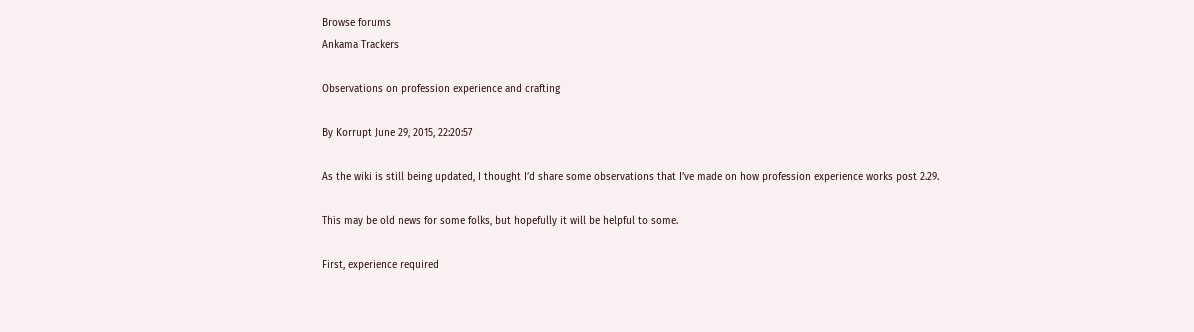Browse forums
Ankama Trackers

Observations on profession experience and crafting

By Korrupt June 29, 2015, 22:20:57

As the wiki is still being updated, I thought I’d share some observations that I’ve made on how profession experience works post 2.29.

This may be old news for some folks, but hopefully it will be helpful to some.

First, experience required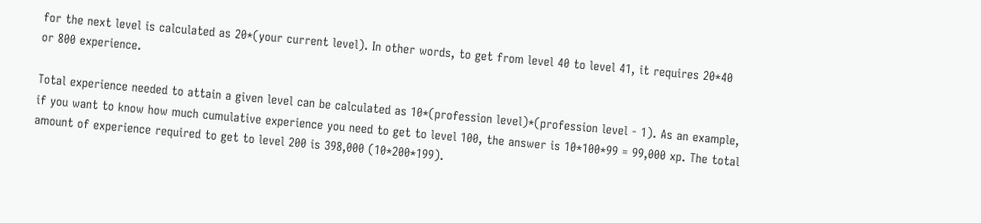for the next level is calculated as 20*(your current level). In other words, to get from level 40 to level 41, it requires 20*40 or 800 experience.

Total experience needed to attain a given level can be calculated as 10*(profession level)*(profession level - 1). As an example, if you want to know how much cumulative experience you need to get to level 100, the answer is 10*100*99 = 99,000 xp. The total amount of experience required to get to level 200 is 398,000 (10*200*199).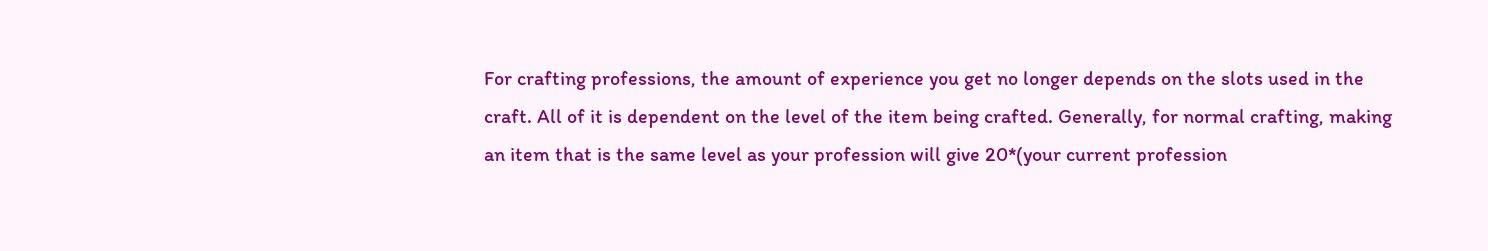For crafting professions, the amount of experience you get no longer depends on the slots used in the craft. All of it is dependent on the level of the item being crafted. Generally, for normal crafting, making an item that is the same level as your profession will give 20*(your current profession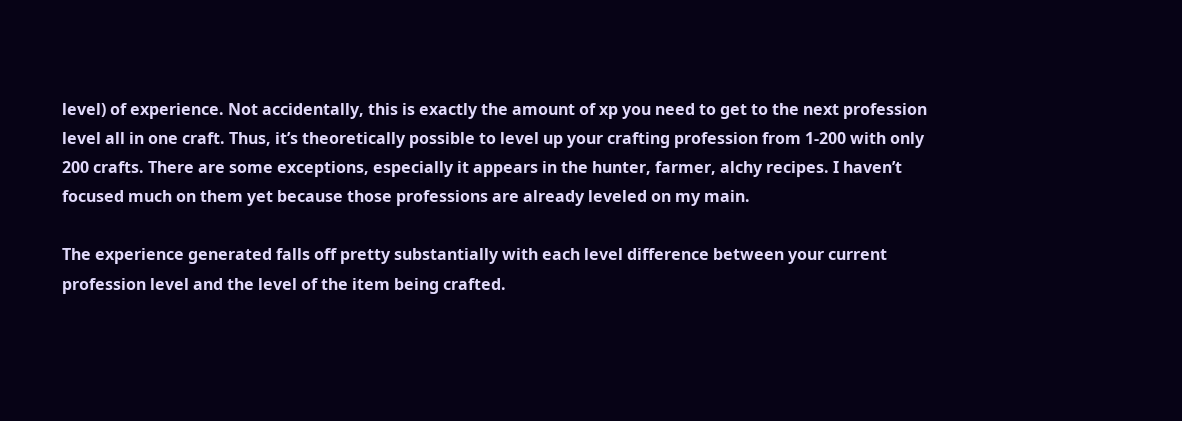level) of experience. Not accidentally, this is exactly the amount of xp you need to get to the next profession level all in one craft. Thus, it’s theoretically possible to level up your crafting profession from 1-200 with only 200 crafts. There are some exceptions, especially it appears in the hunter, farmer, alchy recipes. I haven’t focused much on them yet because those professions are already leveled on my main.

The experience generated falls off pretty substantially with each level difference between your current profession level and the level of the item being crafted.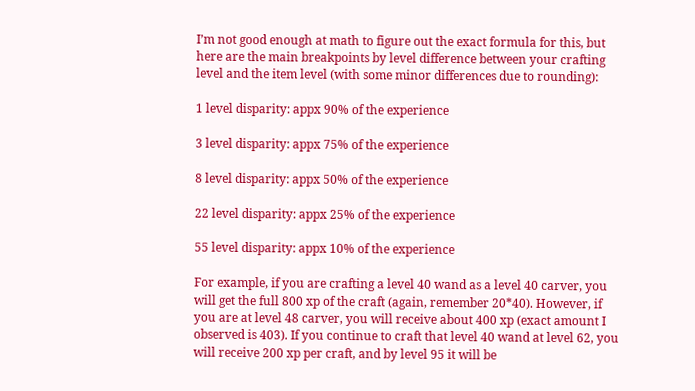I’m not good enough at math to figure out the exact formula for this, but here are the main breakpoints by level difference between your crafting level and the item level (with some minor differences due to rounding):

1 level disparity: appx 90% of the experience

3 level disparity: appx 75% of the experience

8 level disparity: appx 50% of the experience

22 level disparity: appx 25% of the experience

55 level disparity: appx 10% of the experience

For example, if you are crafting a level 40 wand as a level 40 carver, you will get the full 800 xp of the craft (again, remember 20*40). However, if you are at level 48 carver, you will receive about 400 xp (exact amount I observed is 403). If you continue to craft that level 40 wand at level 62, you will receive 200 xp per craft, and by level 95 it will be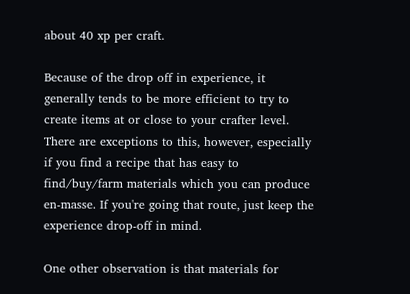about 40 xp per craft.

Because of the drop off in experience, it generally tends to be more efficient to try to create items at or close to your crafter level. There are exceptions to this, however, especially if you find a recipe that has easy to find/buy/farm materials which you can produce en-masse. If you're going that route, just keep the experience drop-off in mind.

One other observation is that materials for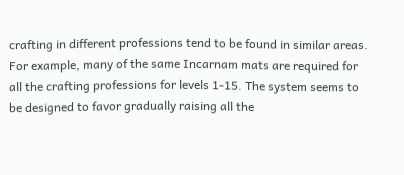crafting in different professions tend to be found in similar areas. For example, many of the same Incarnam mats are required for all the crafting professions for levels 1-15. The system seems to be designed to favor gradually raising all the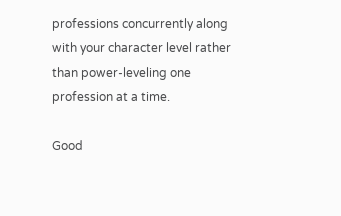professions concurrently along with your character level rather than power-leveling one profession at a time.

Good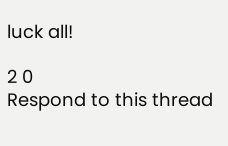luck all!

2 0
Respond to this thread